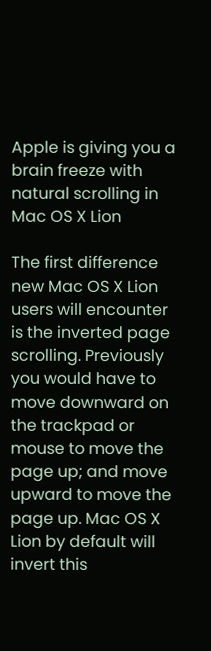Apple is giving you a brain freeze with natural scrolling in Mac OS X Lion

The first difference new Mac OS X Lion users will encounter is the inverted page scrolling. Previously you would have to move downward on the trackpad or mouse to move the page up; and move upward to move the page up. Mac OS X Lion by default will invert this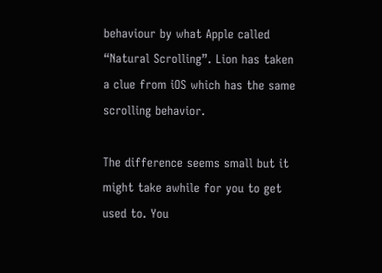behaviour by what Apple called “Natural Scrolling”. Lion has taken a clue from iOS which has the same scrolling behavior.

The difference seems small but it might take awhile for you to get used to. You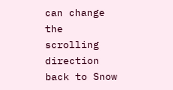can change the scrolling direction back to Snow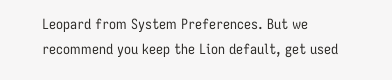Leopard from System Preferences. But we recommend you keep the Lion default, get used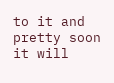to it and pretty soon it will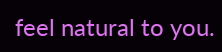feel natural to you.